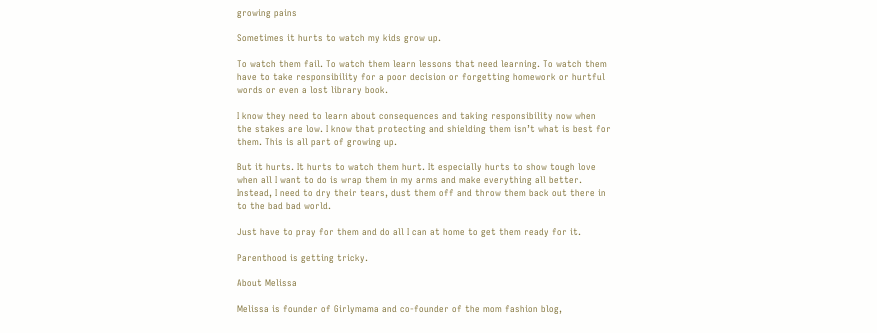growing pains

Sometimes it hurts to watch my kids grow up.

To watch them fail. To watch them learn lessons that need learning. To watch them have to take responsibility for a poor decision or forgetting homework or hurtful words or even a lost library book.

I know they need to learn about consequences and taking responsibility now when the stakes are low. I know that protecting and shielding them isn’t what is best for them. This is all part of growing up.

But it hurts. It hurts to watch them hurt. It especially hurts to show tough love when all I want to do is wrap them in my arms and make everything all better. Instead, I need to dry their tears, dust them off and throw them back out there in to the bad bad world.

Just have to pray for them and do all I can at home to get them ready for it.

Parenthood is getting tricky.

About Melissa

Melissa is founder of Girlymama and co-founder of the mom fashion blog,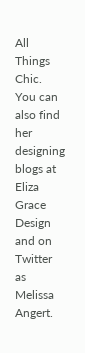All Things Chic. You can also find her designing blogs at Eliza Grace Design and on Twitter as Melissa Angert.